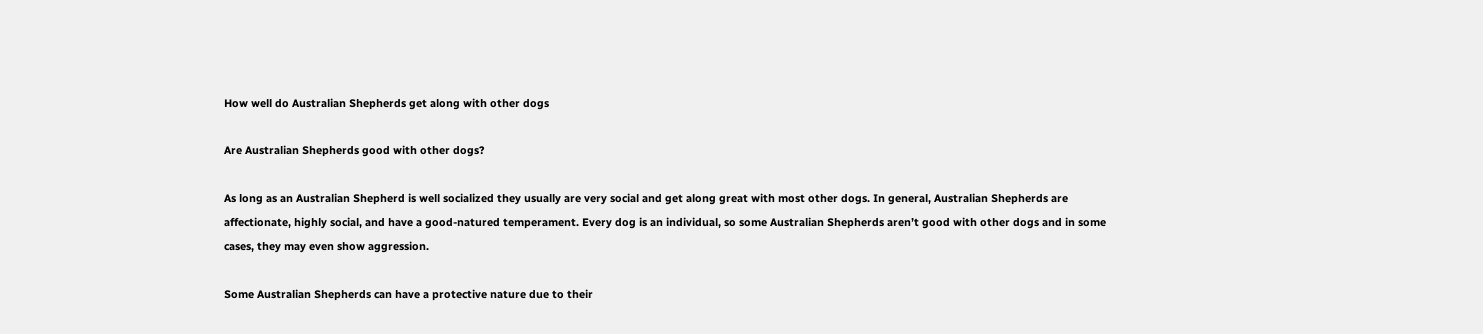How well do Australian Shepherds get along with other dogs

Are Australian Shepherds good with other dogs?

As long as an Australian Shepherd is well socialized they usually are very social and get along great with most other dogs. In general, Australian Shepherds are affectionate, highly social, and have a good-natured temperament. Every dog is an individual, so some Australian Shepherds aren’t good with other dogs and in some cases, they may even show aggression.

Some Australian Shepherds can have a protective nature due to their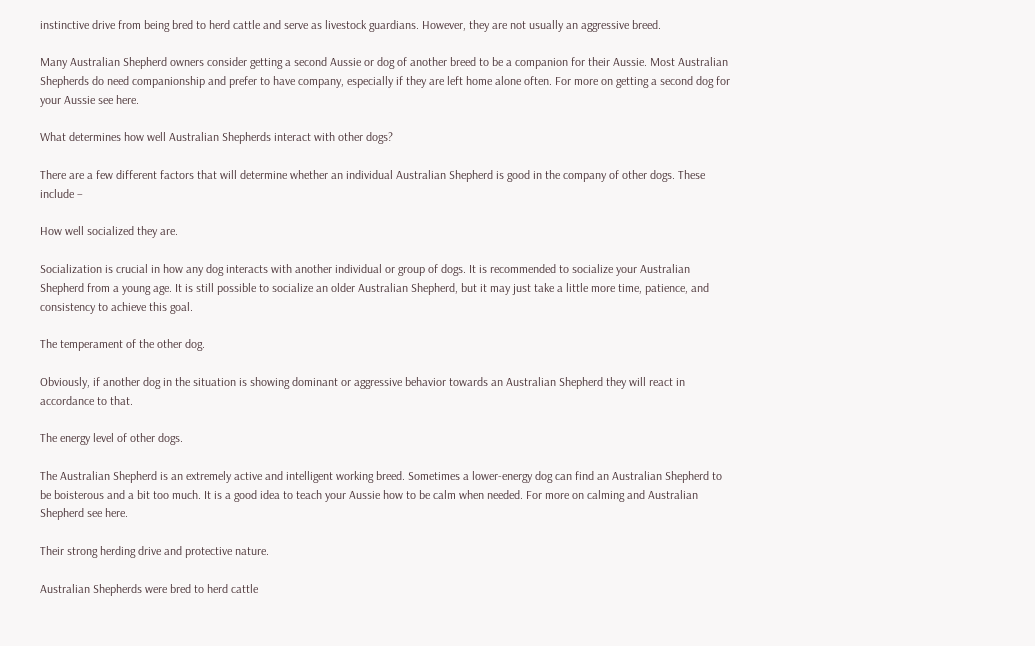instinctive drive from being bred to herd cattle and serve as livestock guardians. However, they are not usually an aggressive breed.

Many Australian Shepherd owners consider getting a second Aussie or dog of another breed to be a companion for their Aussie. Most Australian Shepherds do need companionship and prefer to have company, especially if they are left home alone often. For more on getting a second dog for your Aussie see here.

What determines how well Australian Shepherds interact with other dogs?

There are a few different factors that will determine whether an individual Australian Shepherd is good in the company of other dogs. These include –

How well socialized they are.

Socialization is crucial in how any dog interacts with another individual or group of dogs. It is recommended to socialize your Australian Shepherd from a young age. It is still possible to socialize an older Australian Shepherd, but it may just take a little more time, patience, and consistency to achieve this goal.

The temperament of the other dog.

Obviously, if another dog in the situation is showing dominant or aggressive behavior towards an Australian Shepherd they will react in accordance to that.

The energy level of other dogs.

The Australian Shepherd is an extremely active and intelligent working breed. Sometimes a lower-energy dog can find an Australian Shepherd to be boisterous and a bit too much. It is a good idea to teach your Aussie how to be calm when needed. For more on calming and Australian Shepherd see here.

Their strong herding drive and protective nature.

Australian Shepherds were bred to herd cattle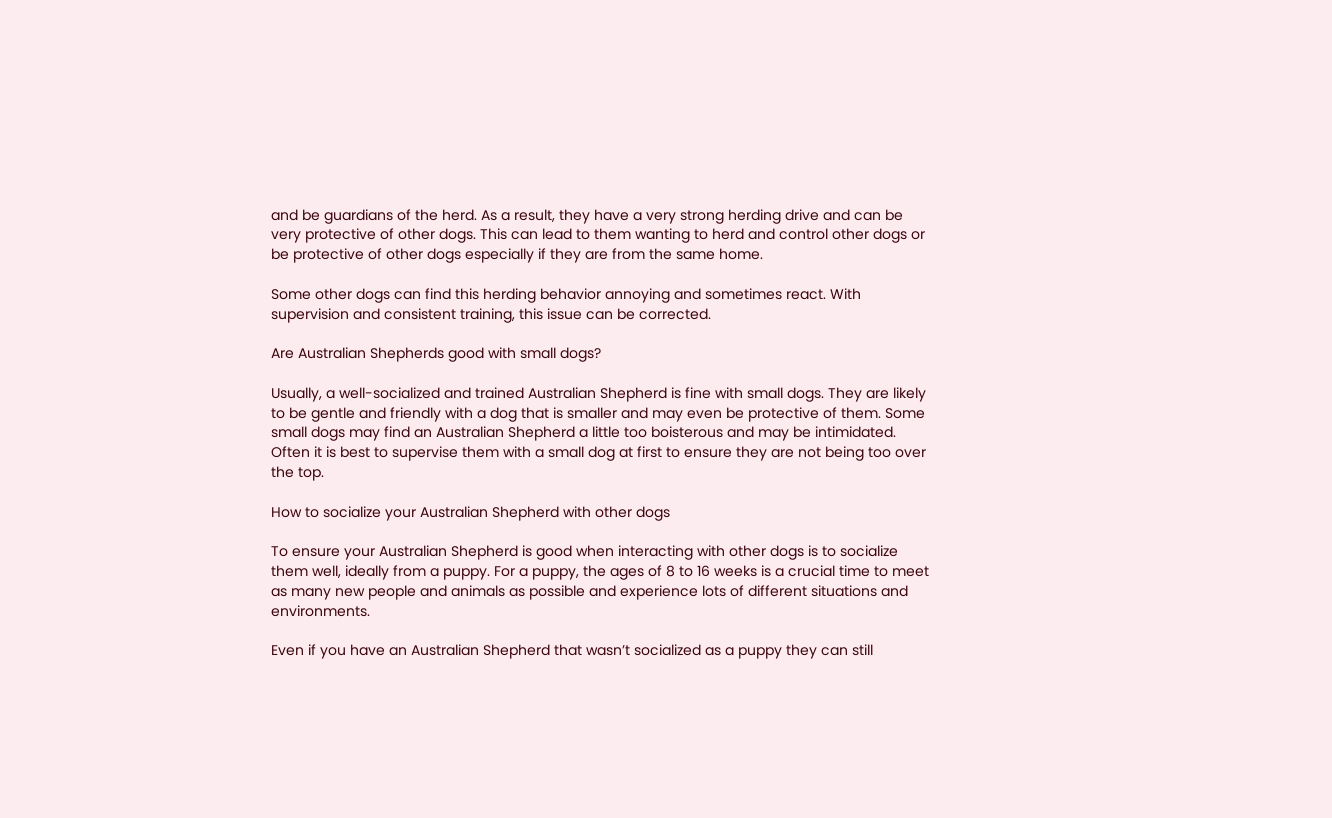and be guardians of the herd. As a result, they have a very strong herding drive and can be very protective of other dogs. This can lead to them wanting to herd and control other dogs or be protective of other dogs especially if they are from the same home.

Some other dogs can find this herding behavior annoying and sometimes react. With supervision and consistent training, this issue can be corrected.

Are Australian Shepherds good with small dogs?

Usually, a well-socialized and trained Australian Shepherd is fine with small dogs. They are likely to be gentle and friendly with a dog that is smaller and may even be protective of them. Some small dogs may find an Australian Shepherd a little too boisterous and may be intimidated. Often it is best to supervise them with a small dog at first to ensure they are not being too over the top.

How to socialize your Australian Shepherd with other dogs

To ensure your Australian Shepherd is good when interacting with other dogs is to socialize them well, ideally from a puppy. For a puppy, the ages of 8 to 16 weeks is a crucial time to meet as many new people and animals as possible and experience lots of different situations and environments.

Even if you have an Australian Shepherd that wasn’t socialized as a puppy they can still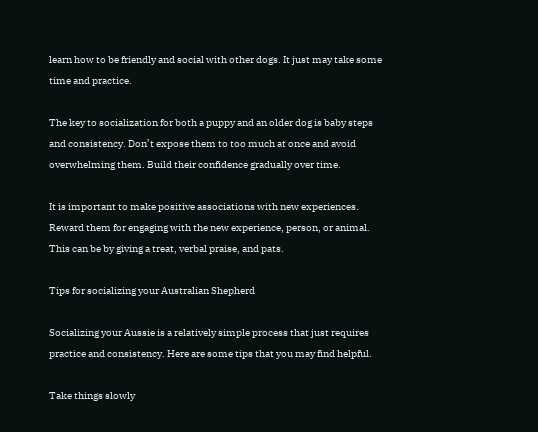learn how to be friendly and social with other dogs. It just may take some time and practice.

The key to socialization for both a puppy and an older dog is baby steps and consistency. Don’t expose them to too much at once and avoid overwhelming them. Build their confidence gradually over time.

It is important to make positive associations with new experiences. Reward them for engaging with the new experience, person, or animal. This can be by giving a treat, verbal praise, and pats.

Tips for socializing your Australian Shepherd

Socializing your Aussie is a relatively simple process that just requires practice and consistency. Here are some tips that you may find helpful.

Take things slowly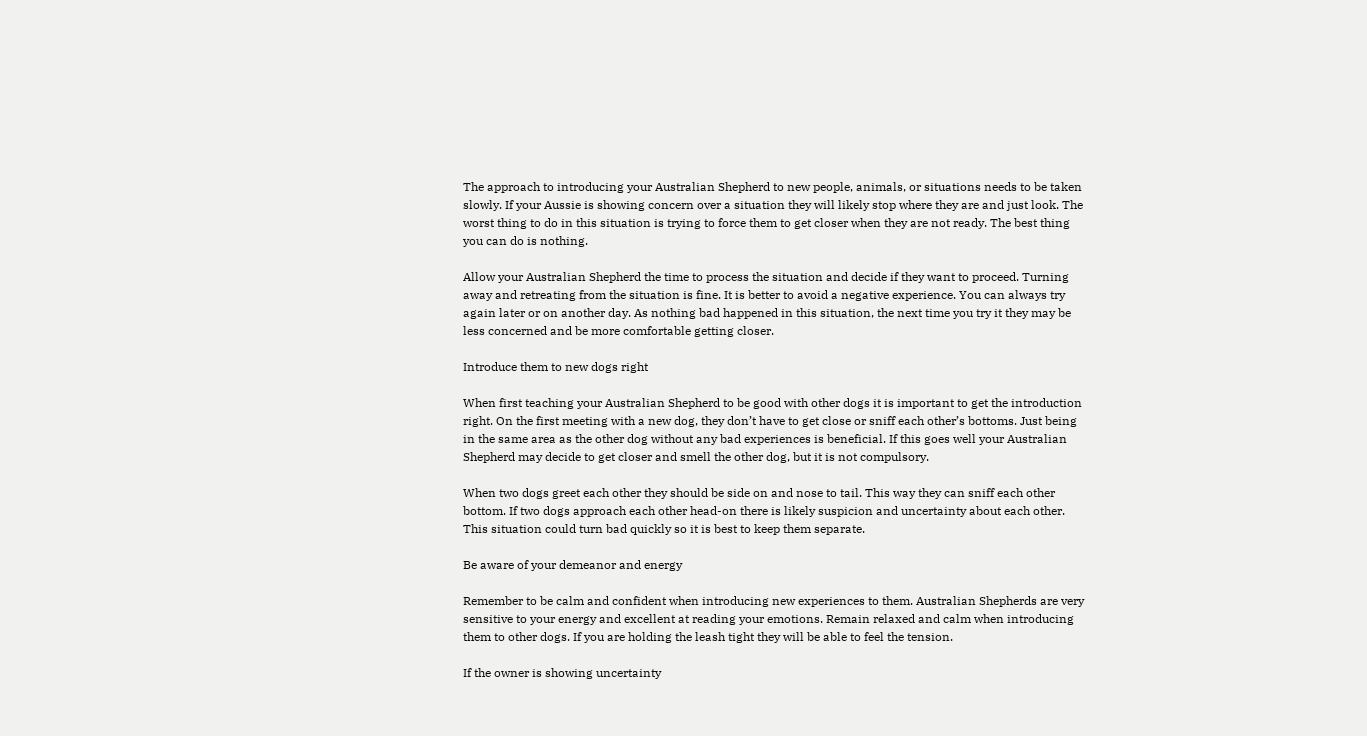The approach to introducing your Australian Shepherd to new people, animals, or situations needs to be taken slowly. If your Aussie is showing concern over a situation they will likely stop where they are and just look. The worst thing to do in this situation is trying to force them to get closer when they are not ready. The best thing you can do is nothing.

Allow your Australian Shepherd the time to process the situation and decide if they want to proceed. Turning away and retreating from the situation is fine. It is better to avoid a negative experience. You can always try again later or on another day. As nothing bad happened in this situation, the next time you try it they may be less concerned and be more comfortable getting closer.

Introduce them to new dogs right

When first teaching your Australian Shepherd to be good with other dogs it is important to get the introduction right. On the first meeting with a new dog, they don’t have to get close or sniff each other’s bottoms. Just being in the same area as the other dog without any bad experiences is beneficial. If this goes well your Australian Shepherd may decide to get closer and smell the other dog, but it is not compulsory.

When two dogs greet each other they should be side on and nose to tail. This way they can sniff each other bottom. If two dogs approach each other head-on there is likely suspicion and uncertainty about each other. This situation could turn bad quickly so it is best to keep them separate.

Be aware of your demeanor and energy

Remember to be calm and confident when introducing new experiences to them. Australian Shepherds are very sensitive to your energy and excellent at reading your emotions. Remain relaxed and calm when introducing them to other dogs. If you are holding the leash tight they will be able to feel the tension.

If the owner is showing uncertainty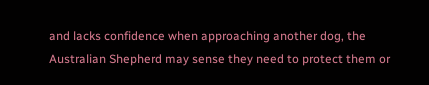and lacks confidence when approaching another dog, the Australian Shepherd may sense they need to protect them or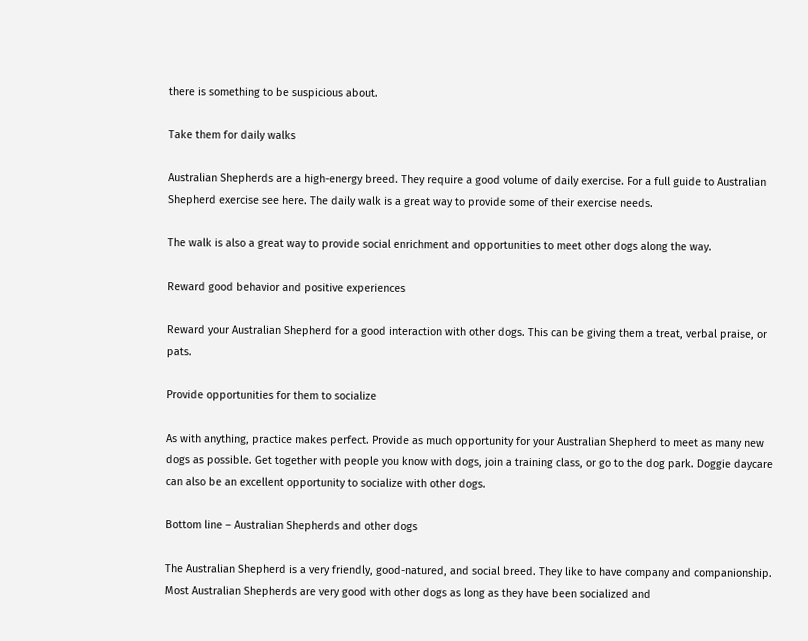there is something to be suspicious about.

Take them for daily walks

Australian Shepherds are a high-energy breed. They require a good volume of daily exercise. For a full guide to Australian Shepherd exercise see here. The daily walk is a great way to provide some of their exercise needs.

The walk is also a great way to provide social enrichment and opportunities to meet other dogs along the way.

Reward good behavior and positive experiences

Reward your Australian Shepherd for a good interaction with other dogs. This can be giving them a treat, verbal praise, or pats.

Provide opportunities for them to socialize

As with anything, practice makes perfect. Provide as much opportunity for your Australian Shepherd to meet as many new dogs as possible. Get together with people you know with dogs, join a training class, or go to the dog park. Doggie daycare can also be an excellent opportunity to socialize with other dogs.

Bottom line – Australian Shepherds and other dogs

The Australian Shepherd is a very friendly, good-natured, and social breed. They like to have company and companionship. Most Australian Shepherds are very good with other dogs as long as they have been socialized and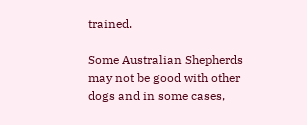trained.

Some Australian Shepherds may not be good with other dogs and in some cases,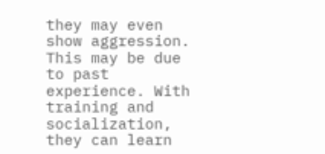they may even show aggression. This may be due to past experience. With training and socialization, they can learn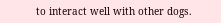to interact well with other dogs.